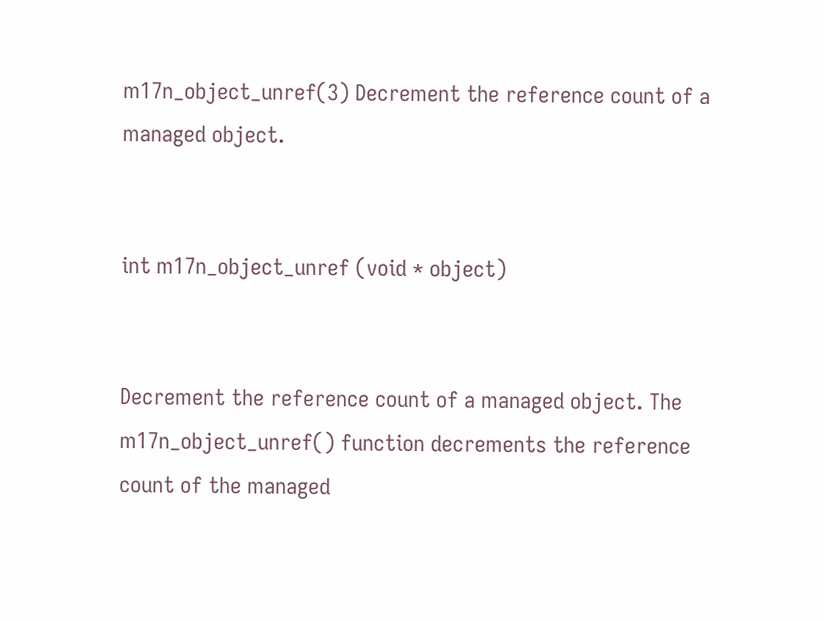m17n_object_unref(3) Decrement the reference count of a managed object.


int m17n_object_unref (void * object)


Decrement the reference count of a managed object. The m17n_object_unref() function decrements the reference count of the managed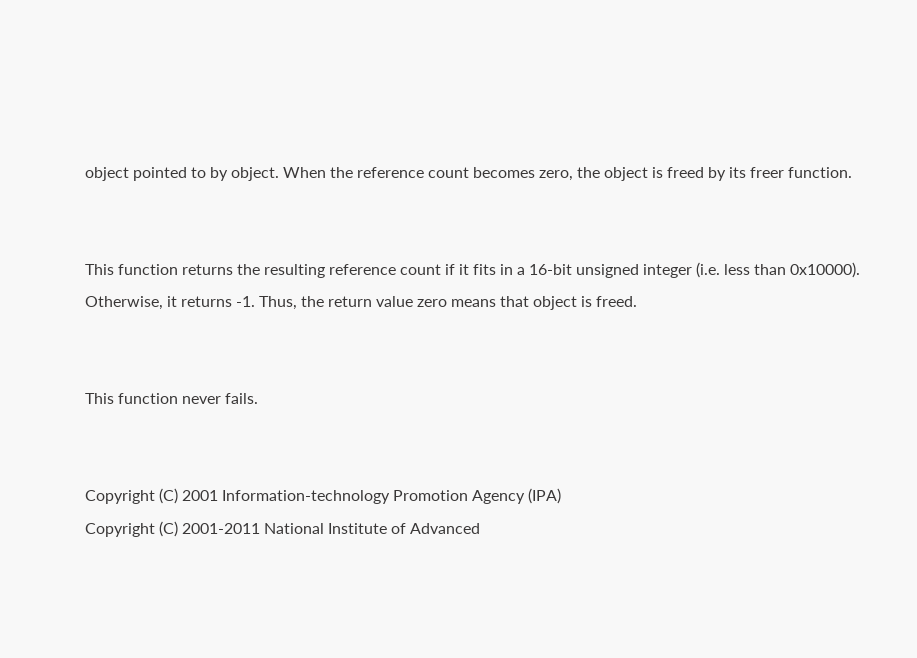object pointed to by object. When the reference count becomes zero, the object is freed by its freer function.


This function returns the resulting reference count if it fits in a 16-bit unsigned integer (i.e. less than 0x10000). Otherwise, it returns -1. Thus, the return value zero means that object is freed.


This function never fails.


Copyright (C) 2001 Information-technology Promotion Agency (IPA)
Copyright (C) 2001-2011 National Institute of Advanced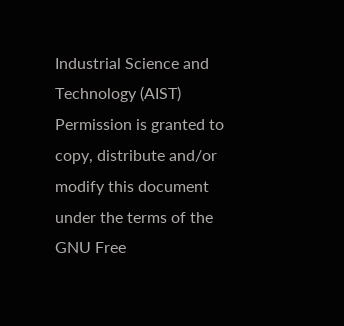Industrial Science and Technology (AIST)
Permission is granted to copy, distribute and/or modify this document under the terms of the GNU Free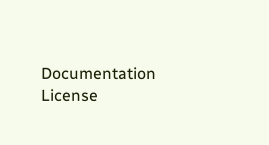Documentation License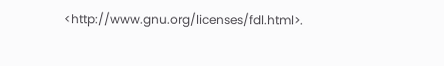<http://www.gnu.org/licenses/fdl.html>.